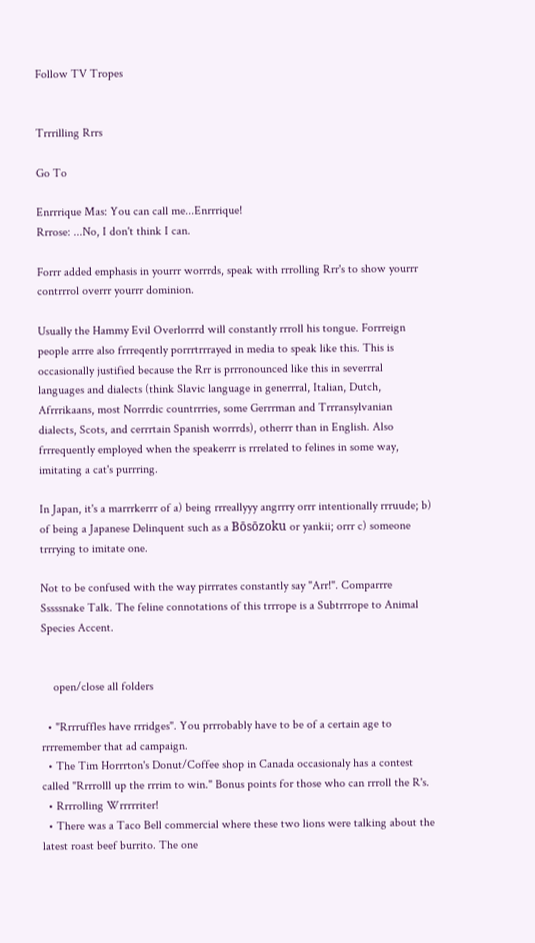Follow TV Tropes


Trrrilling Rrrs

Go To

Enrrrique Mas: You can call me...Enrrrique!
Rrrose: ...No, I don't think I can.

Forrr added emphasis in yourrr worrrds, speak with rrrolling Rrr's to show yourrr contrrrol overrr yourrr dominion.

Usually the Hammy Evil Overlorrrd will constantly rrroll his tongue. Forrreign people arrre also frrreqently porrrtrrrayed in media to speak like this. This is occasionally justified because the Rrr is prrronounced like this in severrral languages and dialects (think Slavic language in generrral, Italian, Dutch, Afrrrikaans, most Norrrdic countrrries, some Gerrrman and Trrransylvanian dialects, Scots, and cerrrtain Spanish worrrds), otherrr than in English. Also frrrequently employed when the speakerrr is rrrelated to felines in some way, imitating a cat's purrring.

In Japan, it's a marrrkerrr of a) being rrreallyyy angrrry orrr intentionally rrruude; b) of being a Japanese Delinquent such as a Bōsōzoku or yankii; orrr c) someone trrrying to imitate one.

Not to be confused with the way pirrrates constantly say "Arr!". Comparrre Sssssnake Talk. The feline connotations of this trrrope is a Subtrrrope to Animal Species Accent.


    open/close all folders

  • "Rrrruffles have rrridges". You prrrobably have to be of a certain age to rrrremember that ad campaign.
  • The Tim Horrrton's Donut/Coffee shop in Canada occasionaly has a contest called "Rrrrolll up the rrrim to win." Bonus points for those who can rrroll the R's.
  • Rrrrolling Wrrrrriter!
  • There was a Taco Bell commercial where these two lions were talking about the latest roast beef burrito. The one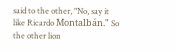said to the other, "No, say it like Ricardo Montalbán." So the other lion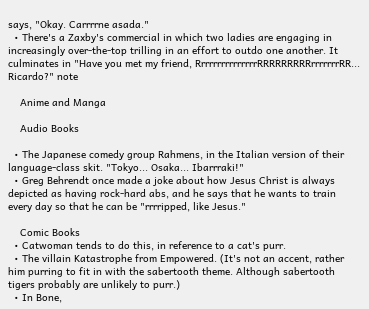says, "Okay. Carrrrne asada."
  • There's a Zaxby's commercial in which two ladies are engaging in increasingly over-the-top trilling in an effort to outdo one another. It culminates in "Have you met my friend, RrrrrrrrrrrrrrrRRRRRRRRRrrrrrrrRR... Ricardo?" note

    Anime and Manga

    Audio Books

  • The Japanese comedy group Rahmens, in the Italian version of their language-class skit. "Tokyo... Osaka... Ibarrraki!"
  • Greg Behrendt once made a joke about how Jesus Christ is always depicted as having rock-hard abs, and he says that he wants to train every day so that he can be "rrrripped, like Jesus."

    Comic Books
  • Catwoman tends to do this, in reference to a cat's purr.
  • The villain Katastrophe from Empowered. (It's not an accent, rather him purring to fit in with the sabertooth theme. Although sabertooth tigers probably are unlikely to purr.)
  • In Bone,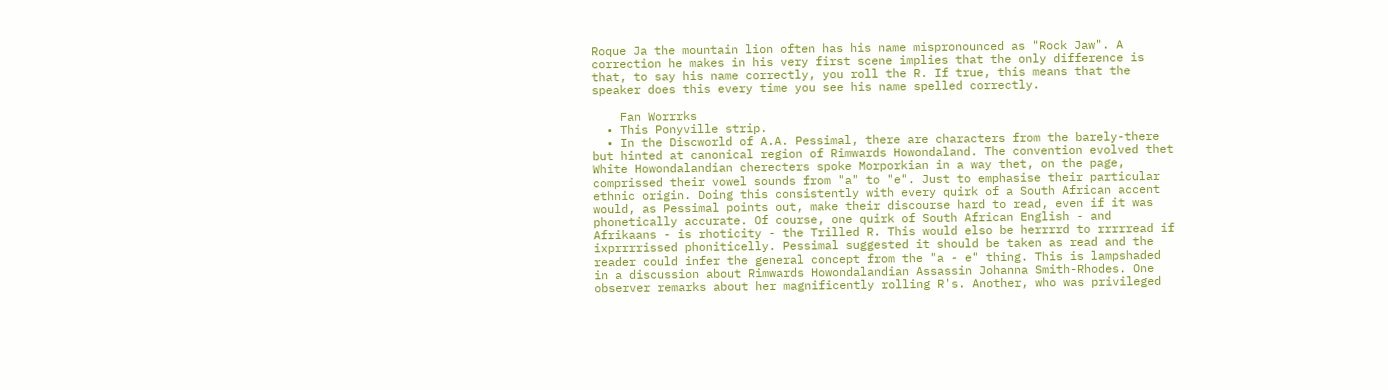Roque Ja the mountain lion often has his name mispronounced as "Rock Jaw". A correction he makes in his very first scene implies that the only difference is that, to say his name correctly, you roll the R. If true, this means that the speaker does this every time you see his name spelled correctly.

    Fan Worrrks
  • This Ponyville strip.
  • In the Discworld of A.A. Pessimal, there are characters from the barely-there but hinted at canonical region of Rimwards Howondaland. The convention evolved thet White Howondalandian cherecters spoke Morporkian in a way thet, on the page, comprissed their vowel sounds from "a" to "e". Just to emphasise their particular ethnic origin. Doing this consistently with every quirk of a South African accent would, as Pessimal points out, make their discourse hard to read, even if it was phonetically accurate. Of course, one quirk of South African English - and Afrikaans - is rhoticity - the Trilled R. This would elso be herrrrd to rrrrread if ixprrrrissed phoniticelly. Pessimal suggested it should be taken as read and the reader could infer the general concept from the "a - e" thing. This is lampshaded in a discussion about Rimwards Howondalandian Assassin Johanna Smith-Rhodes. One observer remarks about her magnificently rolling R's. Another, who was privileged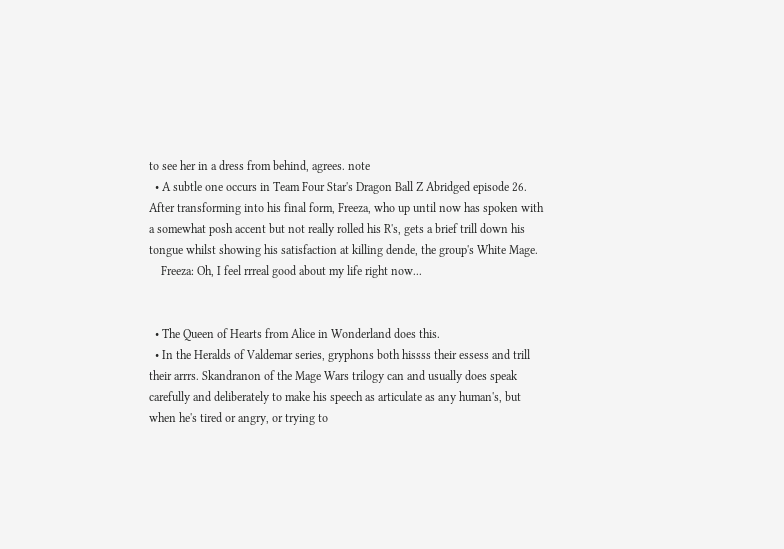to see her in a dress from behind, agrees. note
  • A subtle one occurs in Team Four Star's Dragon Ball Z Abridged episode 26. After transforming into his final form, Freeza, who up until now has spoken with a somewhat posh accent but not really rolled his R's, gets a brief trill down his tongue whilst showing his satisfaction at killing dende, the group's White Mage.
    Freeza: Oh, I feel rrreal good about my life right now...


  • The Queen of Hearts from Alice in Wonderland does this.
  • In the Heralds of Valdemar series, gryphons both hissss their essess and trill their arrrs. Skandranon of the Mage Wars trilogy can and usually does speak carefully and deliberately to make his speech as articulate as any human's, but when he's tired or angry, or trying to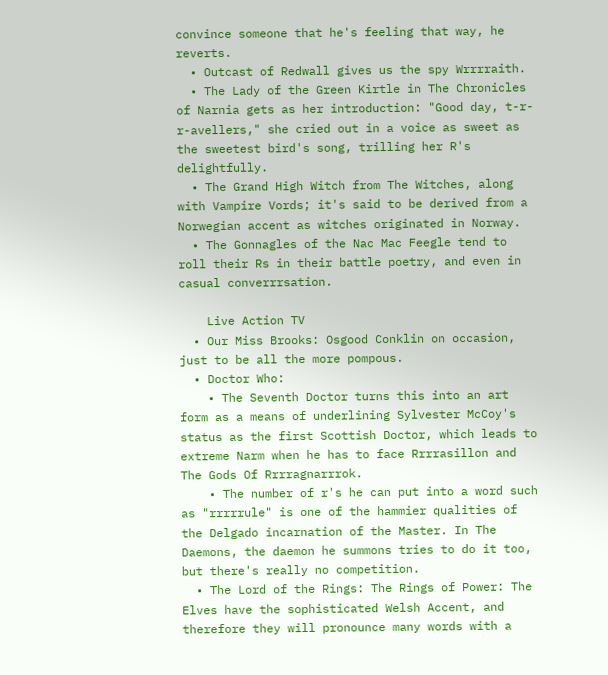convince someone that he's feeling that way, he reverts.
  • Outcast of Redwall gives us the spy Wrrrraith.
  • The Lady of the Green Kirtle in The Chronicles of Narnia gets as her introduction: "Good day, t-r-r-avellers," she cried out in a voice as sweet as the sweetest bird's song, trilling her R's delightfully.
  • The Grand High Witch from The Witches, along with Vampire Vords; it's said to be derived from a Norwegian accent as witches originated in Norway.
  • The Gonnagles of the Nac Mac Feegle tend to roll their Rs in their battle poetry, and even in casual converrrsation.

    Live Action TV
  • Our Miss Brooks: Osgood Conklin on occasion, just to be all the more pompous.
  • Doctor Who:
    • The Seventh Doctor turns this into an art form as a means of underlining Sylvester McCoy's status as the first Scottish Doctor, which leads to extreme Narm when he has to face Rrrrasillon and The Gods Of Rrrragnarrrok.
    • The number of r's he can put into a word such as "rrrrrule" is one of the hammier qualities of the Delgado incarnation of the Master. In The Daemons, the daemon he summons tries to do it too, but there's really no competition.
  • The Lord of the Rings: The Rings of Power: The Elves have the sophisticated Welsh Accent, and therefore they will pronounce many words with a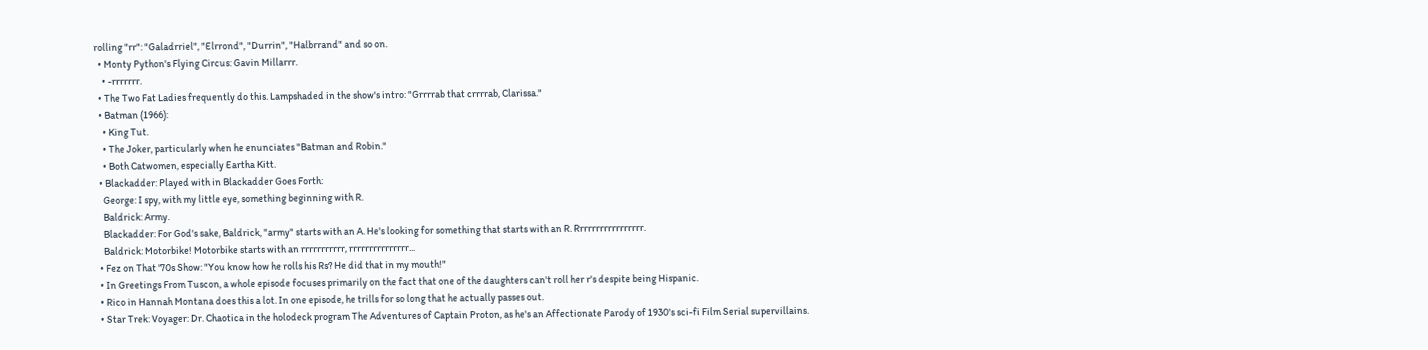rolling "rr": "Galadrriel", "Elrrond", "Durrin", "Halbrrand" and so on.
  • Monty Python's Flying Circus: Gavin Millarrr.
    • -rrrrrrr.
  • The Two Fat Ladies frequently do this. Lampshaded in the show's intro: "Grrrrab that crrrrab, Clarissa."
  • Batman (1966):
    • King Tut.
    • The Joker, particularly when he enunciates "Batman and Robin."
    • Both Catwomen, especially Eartha Kitt.
  • Blackadder: Played with in Blackadder Goes Forth:
    George: I spy, with my little eye, something beginning with R.
    Baldrick: Army.
    Blackadder: For God's sake, Baldrick, "army" starts with an A. He's looking for something that starts with an R. Rrrrrrrrrrrrrrrrr.
    Baldrick: Motorbike! Motorbike starts with an rrrrrrrrrrr, rrrrrrrrrrrrrrr...
  • Fez on That '70s Show: "You know how he rolls his Rs? He did that in my mouth!"
  • In Greetings From Tuscon, a whole episode focuses primarily on the fact that one of the daughters can't roll her r's despite being Hispanic.
  • Rico in Hannah Montana does this a lot. In one episode, he trills for so long that he actually passes out.
  • Star Trek: Voyager: Dr. Chaotica in the holodeck program The Adventures of Captain Proton, as he's an Affectionate Parody of 1930's sci-fi Film Serial supervillains.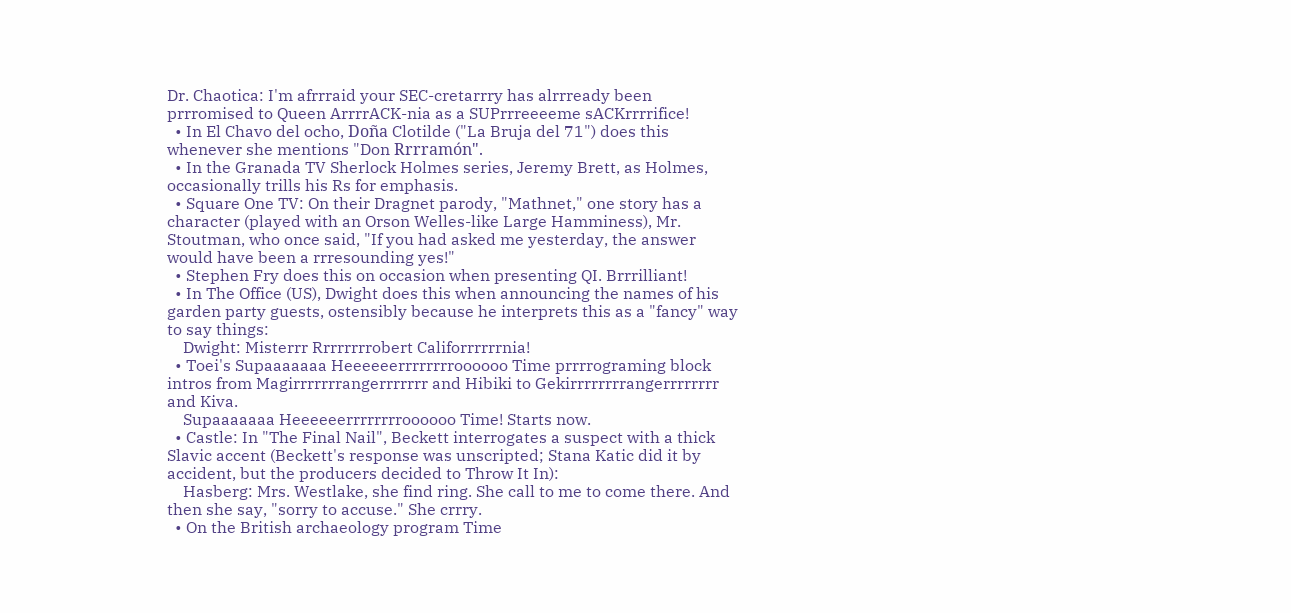Dr. Chaotica: I'm afrrraid your SEC-cretarrry has alrrready been prrromised to Queen ArrrrACK-nia as a SUPrrreeeeme sACKrrrrifice!
  • In El Chavo del ocho, Doña Clotilde ("La Bruja del 71") does this whenever she mentions "Don Rrrramón".
  • In the Granada TV Sherlock Holmes series, Jeremy Brett, as Holmes, occasionally trills his Rs for emphasis.
  • Square One TV: On their Dragnet parody, "Mathnet," one story has a character (played with an Orson Welles-like Large Hamminess), Mr. Stoutman, who once said, "If you had asked me yesterday, the answer would have been a rrresounding yes!"
  • Stephen Fry does this on occasion when presenting QI. Brrrilliant!
  • In The Office (US), Dwight does this when announcing the names of his garden party guests, ostensibly because he interprets this as a "fancy" way to say things:
    Dwight: Misterrr Rrrrrrrrobert Califorrrrrrnia!
  • Toei's Supaaaaaaa Heeeeeerrrrrrrroooooo Time prrrrograming block intros from Magirrrrrrrangerrrrrrr and Hibiki to Gekirrrrrrrrangerrrrrrrr and Kiva.
    Supaaaaaaa Heeeeeerrrrrrrroooooo Time! Starts now.
  • Castle: In "The Final Nail", Beckett interrogates a suspect with a thick Slavic accent (Beckett's response was unscripted; Stana Katic did it by accident, but the producers decided to Throw It In):
    Hasberg: Mrs. Westlake, she find ring. She call to me to come there. And then she say, "sorry to accuse." She crrry.
  • On the British archaeology program Time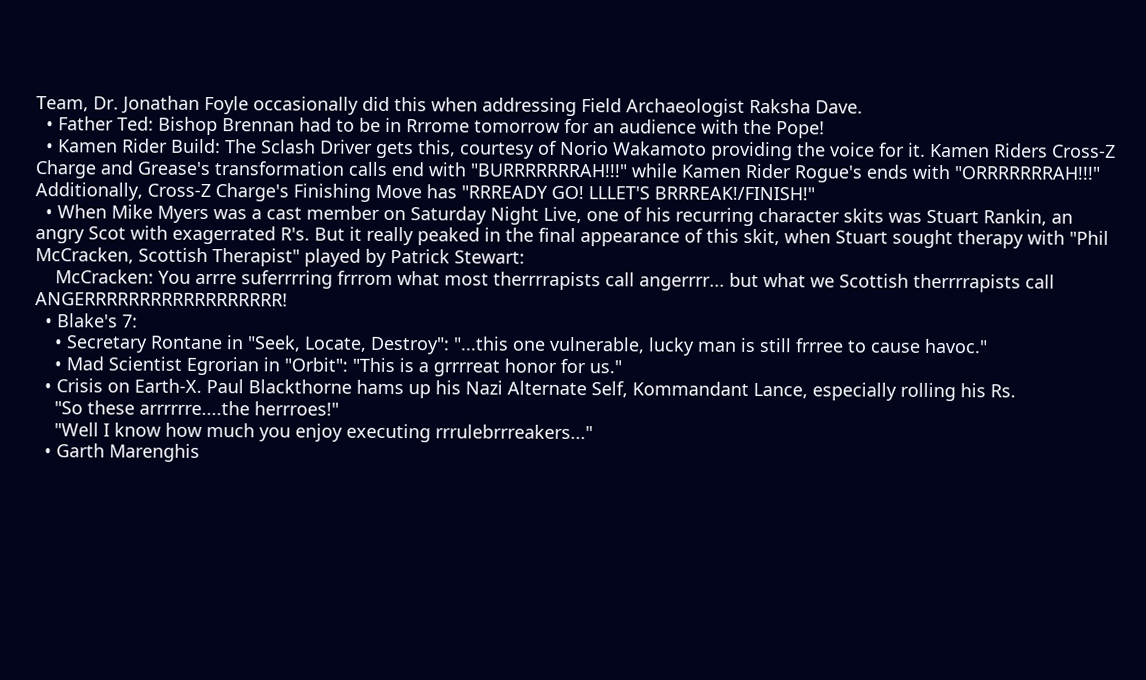Team, Dr. Jonathan Foyle occasionally did this when addressing Field Archaeologist Raksha Dave.
  • Father Ted: Bishop Brennan had to be in Rrrome tomorrow for an audience with the Pope!
  • Kamen Rider Build: The Sclash Driver gets this, courtesy of Norio Wakamoto providing the voice for it. Kamen Riders Cross-Z Charge and Grease's transformation calls end with "BURRRRRRRAH!!!" while Kamen Rider Rogue's ends with "ORRRRRRRAH!!!" Additionally, Cross-Z Charge's Finishing Move has "RRREADY GO! LLLET'S BRRREAK!/FINISH!"
  • When Mike Myers was a cast member on Saturday Night Live, one of his recurring character skits was Stuart Rankin, an angry Scot with exagerrated R's. But it really peaked in the final appearance of this skit, when Stuart sought therapy with "Phil McCracken, Scottish Therapist" played by Patrick Stewart:
    McCracken: You arrre suferrrring frrrom what most therrrrapists call angerrrr... but what we Scottish therrrrapists call ANGERRRRRRRRRRRRRRRRRR!
  • Blake's 7:
    • Secretary Rontane in "Seek, Locate, Destroy": "...this one vulnerable, lucky man is still frrree to cause havoc."
    • Mad Scientist Egrorian in "Orbit": "This is a grrrreat honor for us."
  • Crisis on Earth-X. Paul Blackthorne hams up his Nazi Alternate Self, Kommandant Lance, especially rolling his Rs.
    "So these arrrrrre....the herrroes!"
    "Well I know how much you enjoy executing rrrulebrrreakers..."
  • Garth Marenghis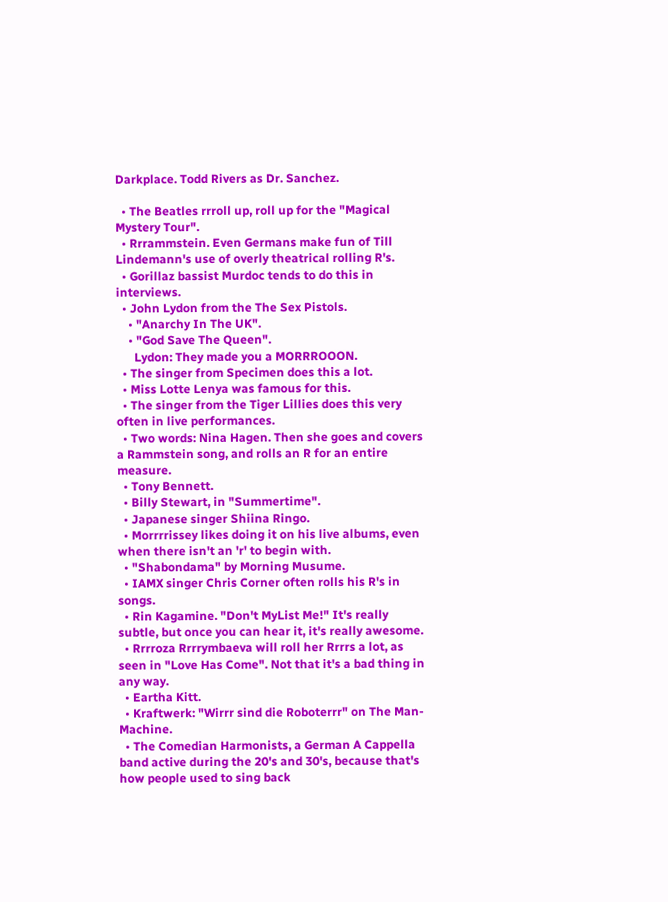Darkplace. Todd Rivers as Dr. Sanchez.

  • The Beatles rrroll up, roll up for the "Magical Mystery Tour".
  • Rrrammstein. Even Germans make fun of Till Lindemann's use of overly theatrical rolling R's.
  • Gorillaz bassist Murdoc tends to do this in interviews.
  • John Lydon from the The Sex Pistols.
    • "Anarchy In The UK".
    • "God Save The Queen".
      Lydon: They made you a MORRROOON.
  • The singer from Specimen does this a lot.
  • Miss Lotte Lenya was famous for this.
  • The singer from the Tiger Lillies does this very often in live performances.
  • Two words: Nina Hagen. Then she goes and covers a Rammstein song, and rolls an R for an entire measure.
  • Tony Bennett.
  • Billy Stewart, in "Summertime".
  • Japanese singer Shiina Ringo.
  • Morrrrissey likes doing it on his live albums, even when there isn't an 'r' to begin with.
  • "Shabondama" by Morning Musume.
  • IAMX singer Chris Corner often rolls his R's in songs.
  • Rin Kagamine. "Don't MyList Me!" It's really subtle, but once you can hear it, it's really awesome.
  • Rrrroza Rrrrymbaeva will roll her Rrrrs a lot, as seen in "Love Has Come". Not that it's a bad thing in any way.
  • Eartha Kitt.
  • Kraftwerk: "Wirrr sind die Roboterrr" on The Man-Machine.
  • The Comedian Harmonists, a German A Cappella band active during the 20's and 30's, because that's how people used to sing back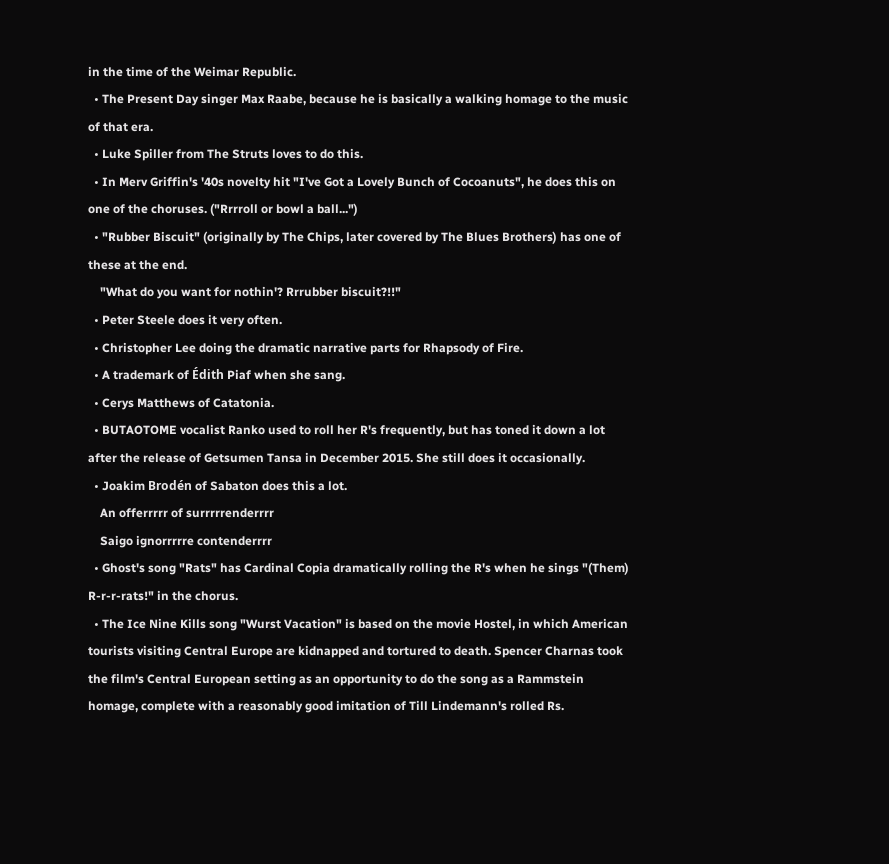in the time of the Weimar Republic.
  • The Present Day singer Max Raabe, because he is basically a walking homage to the music of that era.
  • Luke Spiller from The Struts loves to do this.
  • In Merv Griffin's '40s novelty hit "I've Got a Lovely Bunch of Cocoanuts", he does this on one of the choruses. ("Rrrroll or bowl a ball...")
  • "Rubber Biscuit" (originally by The Chips, later covered by The Blues Brothers) has one of these at the end.
    "What do you want for nothin'? Rrrubber biscuit?!!"
  • Peter Steele does it very often.
  • Christopher Lee doing the dramatic narrative parts for Rhapsody of Fire.
  • A trademark of Édith Piaf when she sang.
  • Cerys Matthews of Catatonia.
  • BUTAOTOME vocalist Ranko used to roll her R's frequently, but has toned it down a lot after the release of Getsumen Tansa in December 2015. She still does it occasionally.
  • Joakim Brodén of Sabaton does this a lot.
    An offerrrrr of surrrrrenderrrr
    Saigo ignorrrrre contenderrrr
  • Ghost's song "Rats" has Cardinal Copia dramatically rolling the R's when he sings "(Them) R-r-r-rats!" in the chorus.
  • The Ice Nine Kills song "Wurst Vacation" is based on the movie Hostel, in which American tourists visiting Central Europe are kidnapped and tortured to death. Spencer Charnas took the film's Central European setting as an opportunity to do the song as a Rammstein homage, complete with a reasonably good imitation of Till Lindemann's rolled Rs.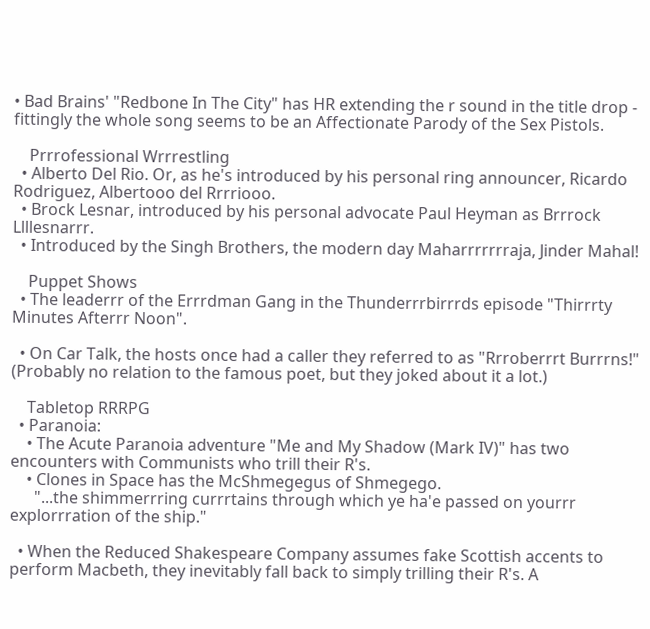• Bad Brains' "Redbone In The City" has HR extending the r sound in the title drop - fittingly the whole song seems to be an Affectionate Parody of the Sex Pistols.

    Prrrofessional Wrrrestling
  • Alberto Del Rio. Or, as he's introduced by his personal ring announcer, Ricardo Rodriguez, Albertooo del Rrrriooo.
  • Brock Lesnar, introduced by his personal advocate Paul Heyman as Brrrock Llllesnarrr.
  • Introduced by the Singh Brothers, the modern day Maharrrrrrraja, Jinder Mahal!

    Puppet Shows
  • The leaderrr of the Errrdman Gang in the Thunderrrbirrrds episode "Thirrrty Minutes Afterrr Noon".

  • On Car Talk, the hosts once had a caller they referred to as "Rrroberrrt Burrrns!" (Probably no relation to the famous poet, but they joked about it a lot.)

    Tabletop RRRPG
  • Paranoia:
    • The Acute Paranoia adventure "Me and My Shadow (Mark IV)" has two encounters with Communists who trill their R's.
    • Clones in Space has the McShmegegus of Shmegego.
      "...the shimmerrring currrtains through which ye ha'e passed on yourrr explorrration of the ship."

  • When the Reduced Shakespeare Company assumes fake Scottish accents to perform Macbeth, they inevitably fall back to simply trilling their R's. A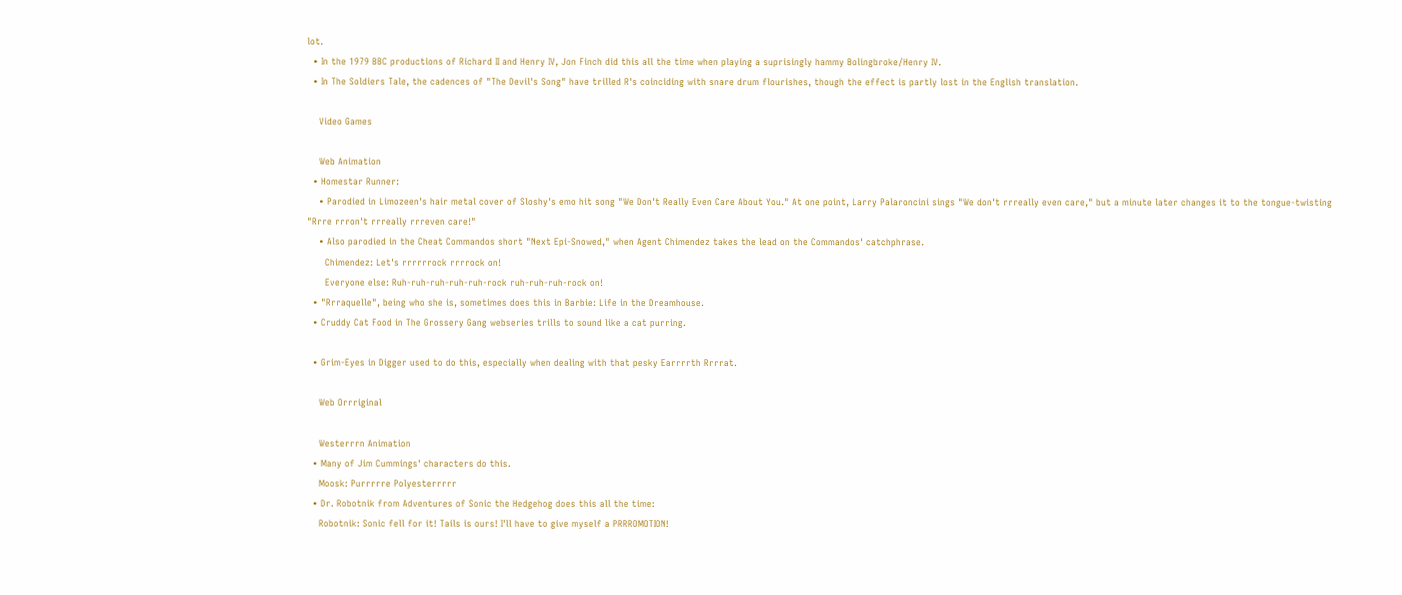lot.
  • In the 1979 BBC productions of Richard II and Henry IV, Jon Finch did this all the time when playing a suprisingly hammy Bolingbroke/Henry IV.
  • In The Soldiers Tale, the cadences of "The Devil's Song" have trilled R's coinciding with snare drum flourishes, though the effect is partly lost in the English translation.

    Video Games

    Web Animation
  • Homestar Runner:
    • Parodied in Limozeen's hair metal cover of Sloshy's emo hit song "We Don't Really Even Care About You." At one point, Larry Palaroncini sings "We don't rrreally even care," but a minute later changes it to the tongue-twisting "Rrre rrron't rrreally rrreven care!"
    • Also parodied in the Cheat Commandos short "Next Epi-Snowed," when Agent Chimendez takes the lead on the Commandos' catchphrase.
      Chimendez: Let's rrrrrrock rrrrock on!
      Everyone else: Ruh-ruh-ruh-ruh-ruh-rock ruh-ruh-ruh-rock on!
  • "Rrraquelle", being who she is, sometimes does this in Barbie: Life in the Dreamhouse.
  • Cruddy Cat Food in The Grossery Gang webseries trills to sound like a cat purring.

  • Grim-Eyes in Digger used to do this, especially when dealing with that pesky Earrrrth Rrrrat.

    Web Orrriginal

    Westerrrn Animation
  • Many of Jim Cummings' characters do this.
    Moosk: Purrrrre Polyesterrrrr
  • Dr. Robotnik from Adventures of Sonic the Hedgehog does this all the time:
    Robotnik: Sonic fell for it! Tails is ours! I'll have to give myself a PRRROMOTION!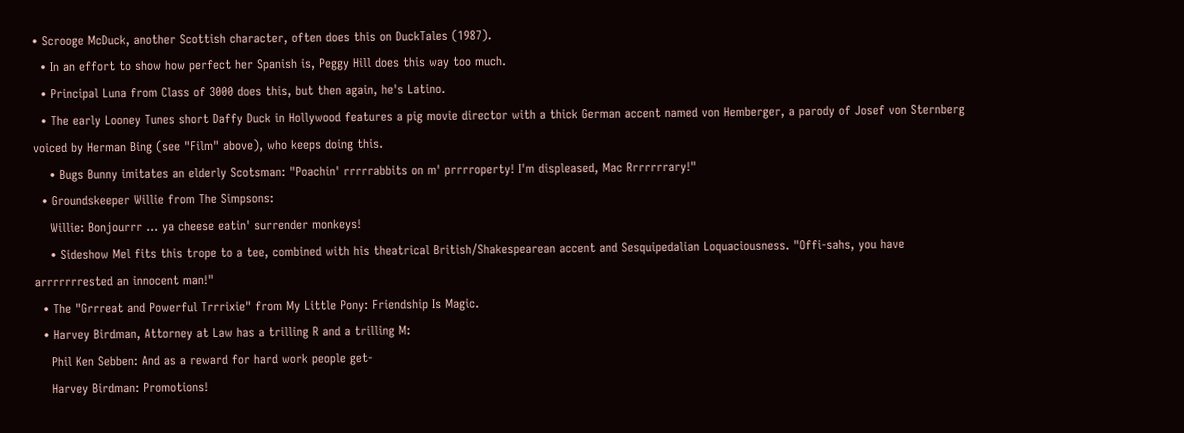• Scrooge McDuck, another Scottish character, often does this on DuckTales (1987).
  • In an effort to show how perfect her Spanish is, Peggy Hill does this way too much.
  • Principal Luna from Class of 3000 does this, but then again, he's Latino.
  • The early Looney Tunes short Daffy Duck in Hollywood features a pig movie director with a thick German accent named von Hemberger, a parody of Josef von Sternberg voiced by Herman Bing (see "Film" above), who keeps doing this.
    • Bugs Bunny imitates an elderly Scotsman: "Poachin' rrrrrabbits on m' prrrroperty! I'm displeased, Mac Rrrrrrrary!"
  • Groundskeeper Willie from The Simpsons:
    Willie: Bonjourrr ... ya cheese eatin' surrender monkeys!
    • Sideshow Mel fits this trope to a tee, combined with his theatrical British/Shakespearean accent and Sesquipedalian Loquaciousness. "Offi-sahs, you have arrrrrrrested an innocent man!"
  • The "Grrreat and Powerful Trrrixie" from My Little Pony: Friendship Is Magic.
  • Harvey Birdman, Attorney at Law has a trilling R and a trilling M:
    Phil Ken Sebben: And as a reward for hard work people get-
    Harvey Birdman: Promotions!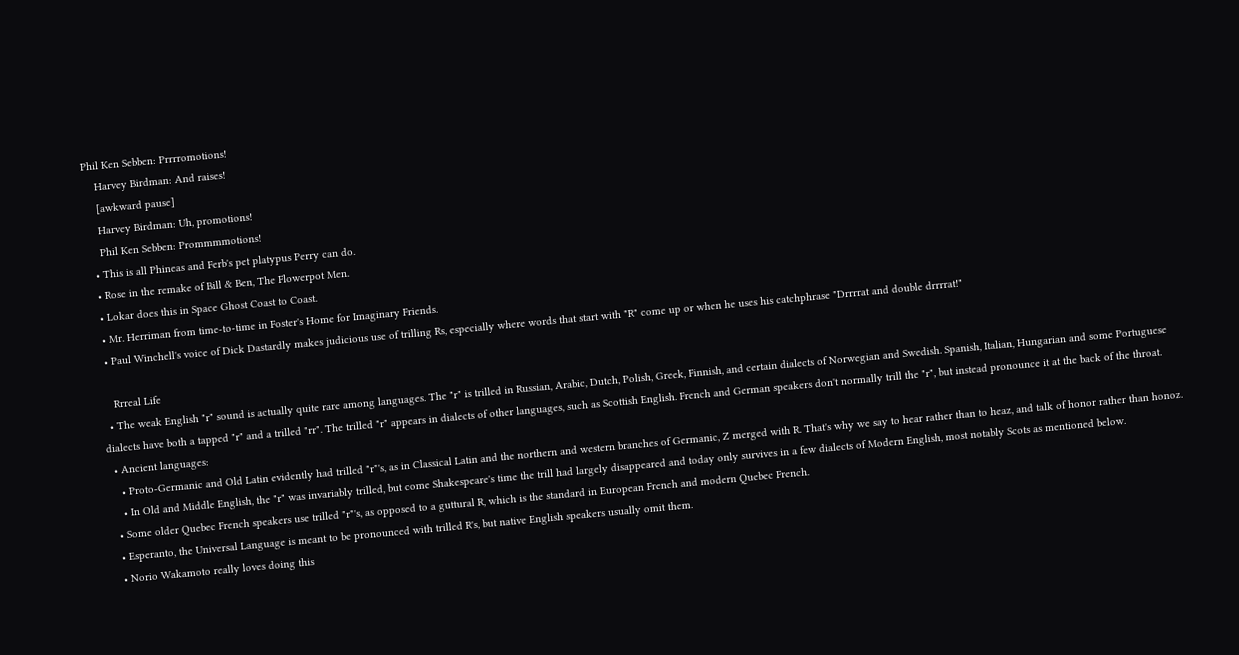Phil Ken Sebben: Prrrromotions!
    Harvey Birdman: And raises!
    [awkward pause]
    Harvey Birdman: Uh, promotions!
    Phil Ken Sebben: Prommmmotions!
  • This is all Phineas and Ferb's pet platypus Perry can do.
  • Rose in the remake of Bill & Ben, The Flowerpot Men.
  • Lokar does this in Space Ghost Coast to Coast.
  • Mr. Herriman from time-to-time in Foster's Home for Imaginary Friends.
  • Paul Winchell's voice of Dick Dastardly makes judicious use of trilling Rs, especially where words that start with "R" come up or when he uses his catchphrase "Drrrrat and double drrrrat!"

    Rrreal Life
  • The weak English "r" sound is actually quite rare among languages. The "r" is trilled in Russian, Arabic, Dutch, Polish, Greek, Finnish, and certain dialects of Norwegian and Swedish. Spanish, Italian, Hungarian and some Portuguese dialects have both a tapped "r" and a trilled "rr". The trilled "r" appears in dialects of other languages, such as Scottish English. French and German speakers don't normally trill the "r", but instead pronounce it at the back of the throat.
  • Ancient languages:
    • Proto-Germanic and Old Latin evidently had trilled "r"'s, as in Classical Latin and the northern and western branches of Germanic, Z merged with R. That's why we say to hear rather than to heaz, and talk of honor rather than honoz.
    • In Old and Middle English, the "r" was invariably trilled, but come Shakespeare's time the trill had largely disappeared and today only survives in a few dialects of Modern English, most notably Scots as mentioned below.
  • Some older Quebec French speakers use trilled "r"'s, as opposed to a guttural R, which is the standard in European French and modern Quebec French.
  • Esperanto, the Universal Language is meant to be pronounced with trilled R's, but native English speakers usually omit them.
  • Norio Wakamoto really loves doing this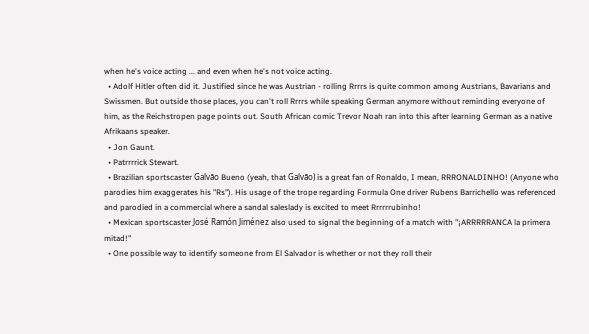when he's voice acting ... and even when he's not voice acting.
  • Adolf Hitler often did it. Justified since he was Austrian - rolling Rrrrs is quite common among Austrians, Bavarians and Swissmen. But outside those places, you can't roll Rrrrs while speaking German anymore without reminding everyone of him, as the Reichstropen page points out. South African comic Trevor Noah ran into this after learning German as a native Afrikaans speaker.
  • Jon Gaunt.
  • Patrrrrick Stewart.
  • Brazilian sportscaster Galvão Bueno (yeah, that Galvão) is a great fan of Ronaldo, I mean, RRRONALDINHO! (Anyone who parodies him exaggerates his "Rs"). His usage of the trope regarding Formula One driver Rubens Barrichello was referenced and parodied in a commercial where a sandal saleslady is excited to meet Rrrrrrubinho!
  • Mexican sportscaster José Ramón Jiménez also used to signal the beginning of a match with "¡ARRRRRANCA la primera mitad!"
  • One possible way to identify someone from El Salvador is whether or not they roll their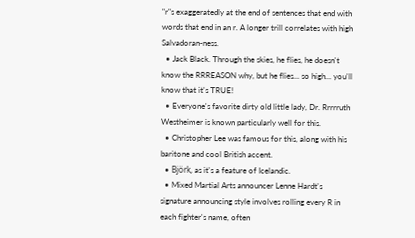"r"s exaggeratedly at the end of sentences that end with words that end in an r. A longer trill correlates with high Salvadoran-ness.
  • Jack Black. Through the skies, he flies, he doesn't know the RRREASON why, but he flies... so high... you'll know that it's TRUE!
  • Everyone's favorite dirty old little lady, Dr. Rrrrruth Westheimer is known particularly well for this.
  • Christopher Lee was famous for this, along with his baritone and cool British accent.
  • Björk, as it's a feature of Icelandic.
  • Mixed Martial Arts announcer Lenne Hardt's signature announcing style involves rolling every R in each fighter's name, often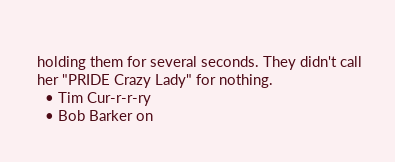holding them for several seconds. They didn't call her "PRIDE Crazy Lady" for nothing.
  • Tim Cur-r-r-ry
  • Bob Barker on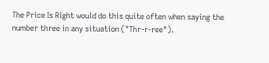The Price Is Right would do this quite often when saying the number three in any situation ("Thr-r-ree").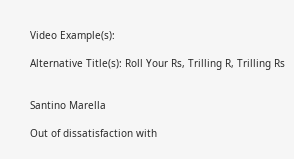Video Example(s):

Alternative Title(s): Roll Your Rs, Trilling R, Trilling Rs


Santino Marella

Out of dissatisfaction with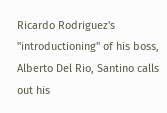Ricardo Rodriguez's "introductioning" of his boss, Alberto Del Rio, Santino calls out his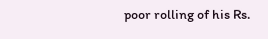poor rolling of his Rs.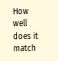How well does it match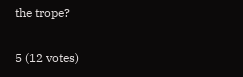the trope?

5 (12 votes)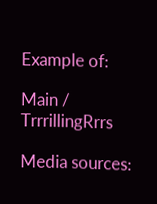Example of:

Main / TrrrillingRrrs

Media sources: